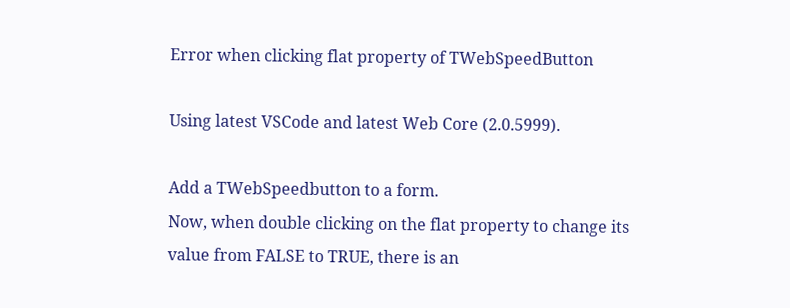Error when clicking flat property of TWebSpeedButton

Using latest VSCode and latest Web Core (2.0.5999).

Add a TWebSpeedbutton to a form.
Now, when double clicking on the flat property to change its value from FALSE to TRUE, there is an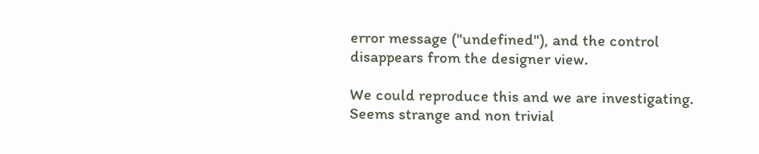error message ("undefined"), and the control disappears from the designer view.

We could reproduce this and we are investigating. Seems strange and non trivial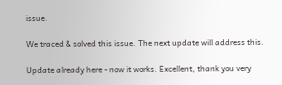issue.

We traced & solved this issue. The next update will address this.

Update already here - now it works. Excellent, thank you very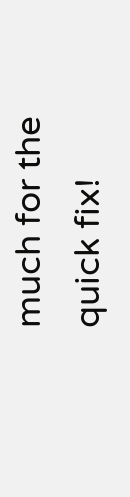much for the quick fix!